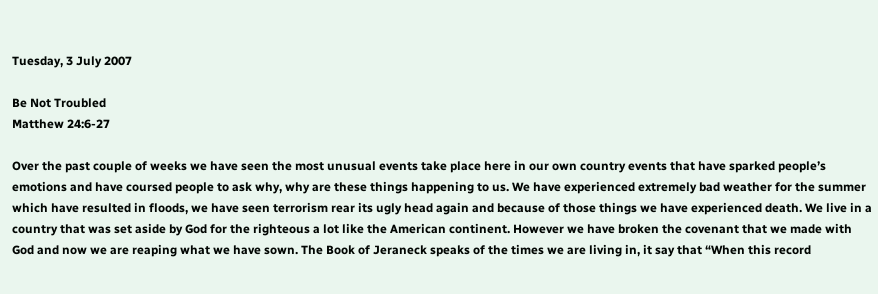Tuesday, 3 July 2007

Be Not Troubled
Matthew 24:6-27

Over the past couple of weeks we have seen the most unusual events take place here in our own country events that have sparked people’s emotions and have coursed people to ask why, why are these things happening to us. We have experienced extremely bad weather for the summer which have resulted in floods, we have seen terrorism rear its ugly head again and because of those things we have experienced death. We live in a country that was set aside by God for the righteous a lot like the American continent. However we have broken the covenant that we made with God and now we are reaping what we have sown. The Book of Jeraneck speaks of the times we are living in, it say that “When this record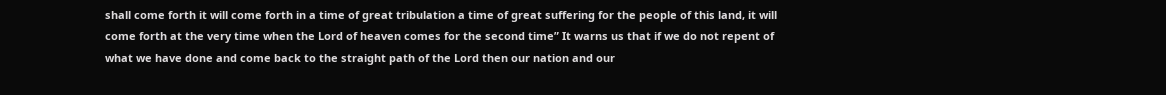shall come forth it will come forth in a time of great tribulation a time of great suffering for the people of this land, it will come forth at the very time when the Lord of heaven comes for the second time” It warns us that if we do not repent of what we have done and come back to the straight path of the Lord then our nation and our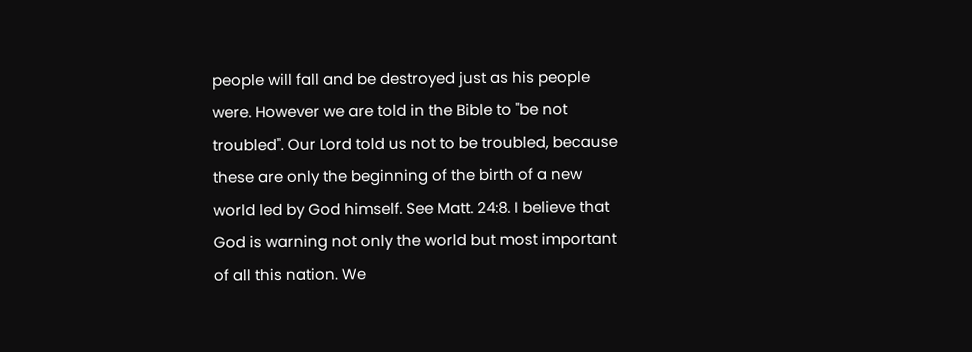people will fall and be destroyed just as his people were. However we are told in the Bible to "be not troubled". Our Lord told us not to be troubled, because these are only the beginning of the birth of a new world led by God himself. See Matt. 24:8. I believe that God is warning not only the world but most important of all this nation. We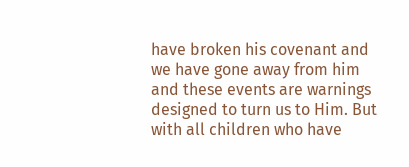have broken his covenant and we have gone away from him and these events are warnings designed to turn us to Him. But with all children who have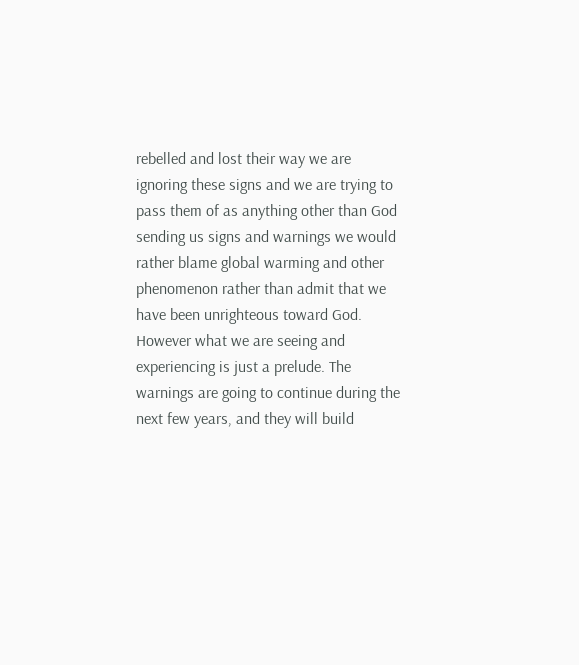rebelled and lost their way we are ignoring these signs and we are trying to pass them of as anything other than God sending us signs and warnings we would rather blame global warming and other phenomenon rather than admit that we have been unrighteous toward God. However what we are seeing and experiencing is just a prelude. The warnings are going to continue during the next few years, and they will build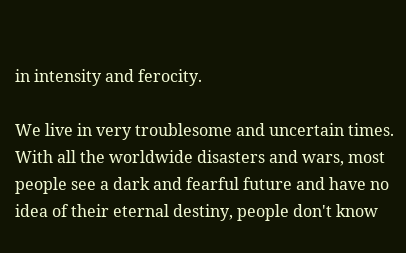in intensity and ferocity.

We live in very troublesome and uncertain times. With all the worldwide disasters and wars, most people see a dark and fearful future and have no idea of their eternal destiny, people don't know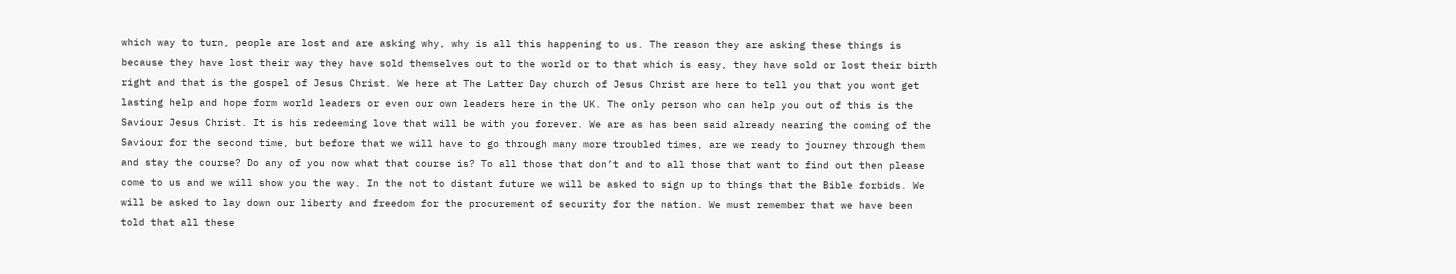which way to turn, people are lost and are asking why, why is all this happening to us. The reason they are asking these things is because they have lost their way they have sold themselves out to the world or to that which is easy, they have sold or lost their birth right and that is the gospel of Jesus Christ. We here at The Latter Day church of Jesus Christ are here to tell you that you wont get lasting help and hope form world leaders or even our own leaders here in the UK. The only person who can help you out of this is the Saviour Jesus Christ. It is his redeeming love that will be with you forever. We are as has been said already nearing the coming of the Saviour for the second time, but before that we will have to go through many more troubled times, are we ready to journey through them and stay the course? Do any of you now what that course is? To all those that don’t and to all those that want to find out then please come to us and we will show you the way. In the not to distant future we will be asked to sign up to things that the Bible forbids. We will be asked to lay down our liberty and freedom for the procurement of security for the nation. We must remember that we have been told that all these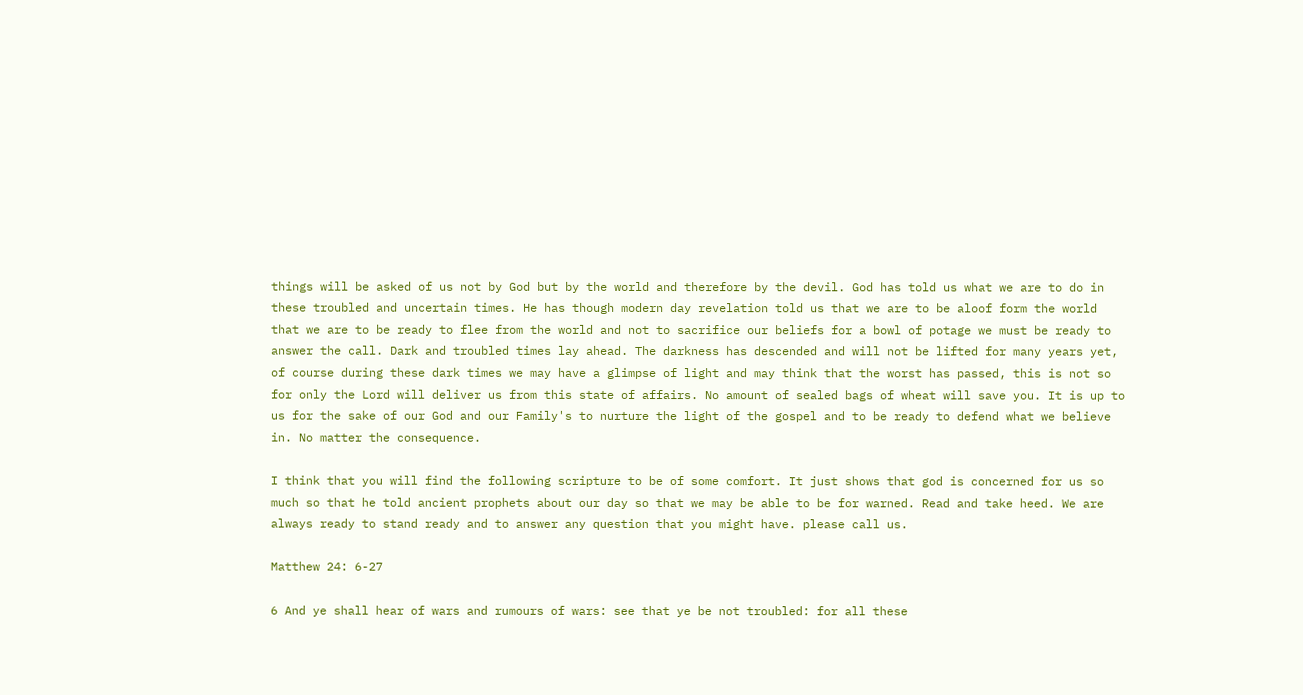things will be asked of us not by God but by the world and therefore by the devil. God has told us what we are to do in these troubled and uncertain times. He has though modern day revelation told us that we are to be aloof form the world that we are to be ready to flee from the world and not to sacrifice our beliefs for a bowl of potage we must be ready to answer the call. Dark and troubled times lay ahead. The darkness has descended and will not be lifted for many years yet, of course during these dark times we may have a glimpse of light and may think that the worst has passed, this is not so for only the Lord will deliver us from this state of affairs. No amount of sealed bags of wheat will save you. It is up to us for the sake of our God and our Family's to nurture the light of the gospel and to be ready to defend what we believe in. No matter the consequence.

I think that you will find the following scripture to be of some comfort. It just shows that god is concerned for us so much so that he told ancient prophets about our day so that we may be able to be for warned. Read and take heed. We are always ready to stand ready and to answer any question that you might have. please call us.

Matthew 24: 6-27

6 And ye shall hear of wars and rumours of wars: see that ye be not troubled: for all these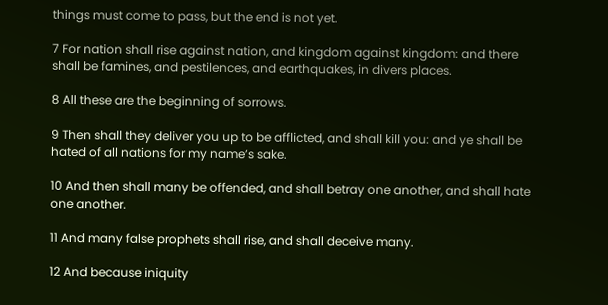things must come to pass, but the end is not yet.

7 For nation shall rise against nation, and kingdom against kingdom: and there shall be famines, and pestilences, and earthquakes, in divers places.

8 All these are the beginning of sorrows.

9 Then shall they deliver you up to be afflicted, and shall kill you: and ye shall be hated of all nations for my name’s sake.

10 And then shall many be offended, and shall betray one another, and shall hate one another.

11 And many false prophets shall rise, and shall deceive many.

12 And because iniquity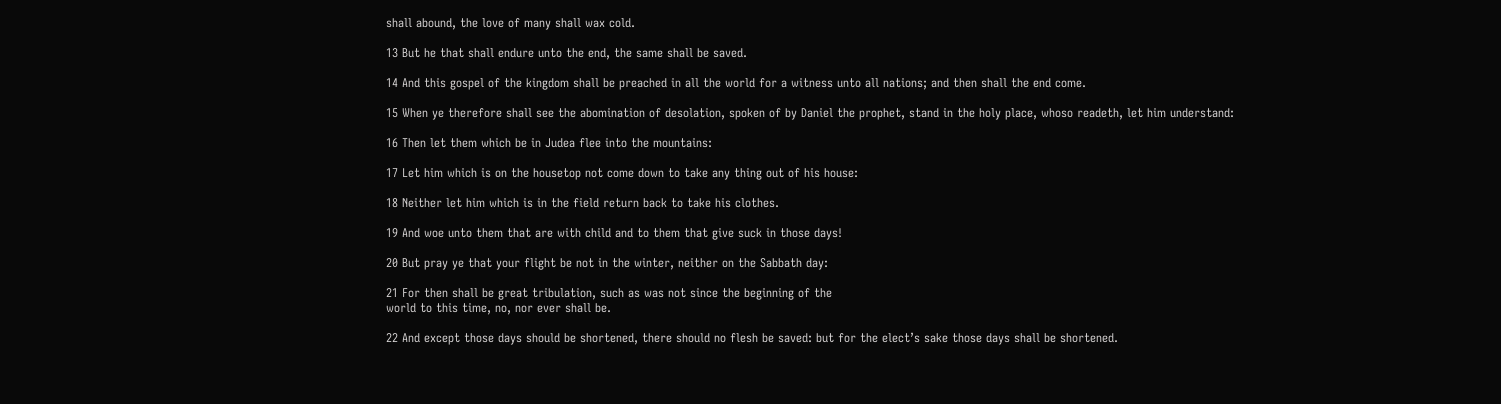shall abound, the love of many shall wax cold.

13 But he that shall endure unto the end, the same shall be saved.

14 And this gospel of the kingdom shall be preached in all the world for a witness unto all nations; and then shall the end come.

15 When ye therefore shall see the abomination of desolation, spoken of by Daniel the prophet, stand in the holy place, whoso readeth, let him understand:

16 Then let them which be in Judea flee into the mountains:

17 Let him which is on the housetop not come down to take any thing out of his house:

18 Neither let him which is in the field return back to take his clothes.

19 And woe unto them that are with child and to them that give suck in those days!

20 But pray ye that your flight be not in the winter, neither on the Sabbath day:

21 For then shall be great tribulation, such as was not since the beginning of the
world to this time, no, nor ever shall be.

22 And except those days should be shortened, there should no flesh be saved: but for the elect’s sake those days shall be shortened.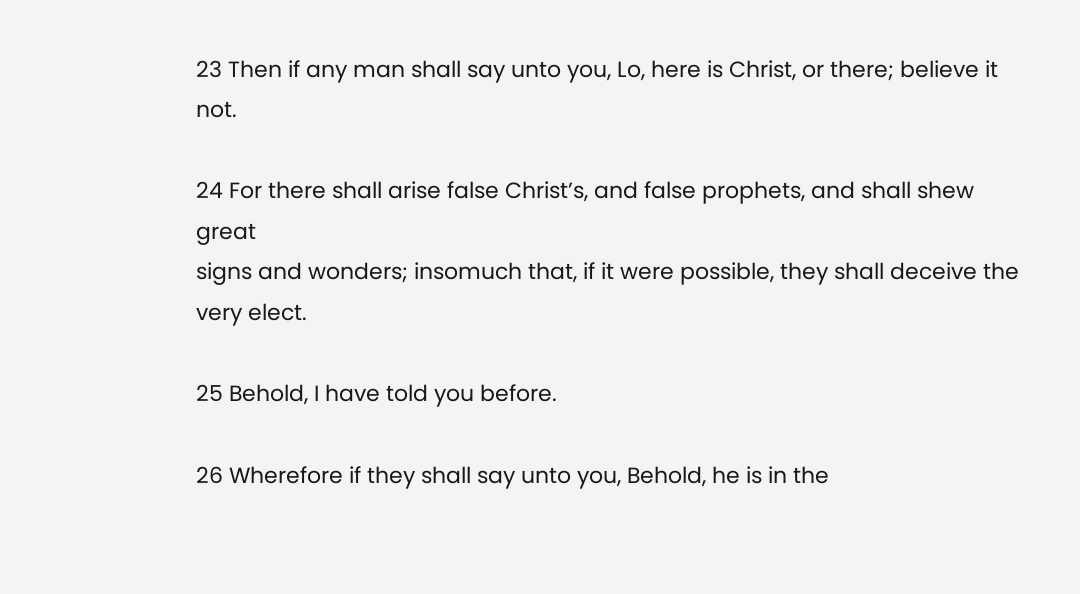23 Then if any man shall say unto you, Lo, here is Christ, or there; believe it not.

24 For there shall arise false Christ’s, and false prophets, and shall shew great
signs and wonders; insomuch that, if it were possible, they shall deceive the very elect.

25 Behold, I have told you before.

26 Wherefore if they shall say unto you, Behold, he is in the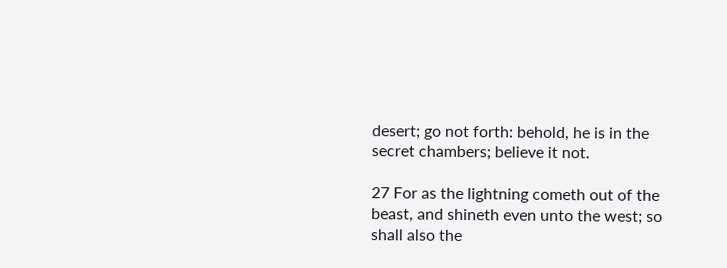desert; go not forth: behold, he is in the secret chambers; believe it not.

27 For as the lightning cometh out of the beast, and shineth even unto the west; so shall also the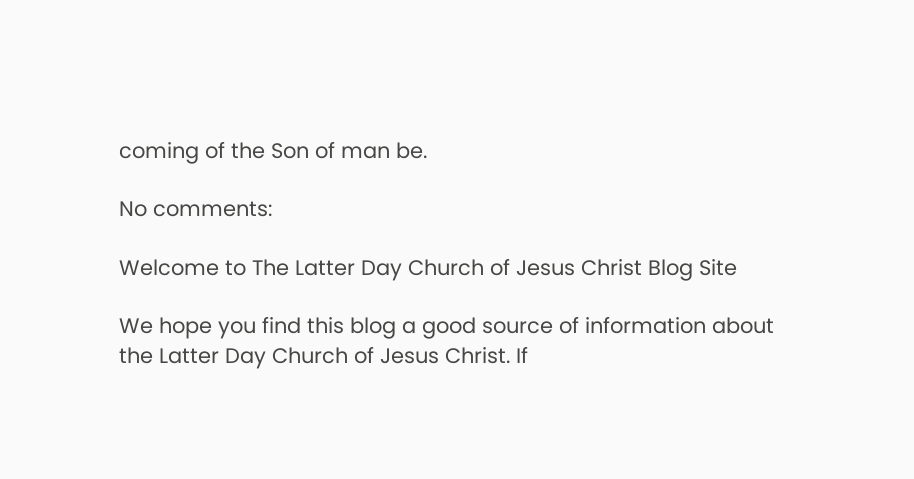coming of the Son of man be.

No comments:

Welcome to The Latter Day Church of Jesus Christ Blog Site

We hope you find this blog a good source of information about the Latter Day Church of Jesus Christ. If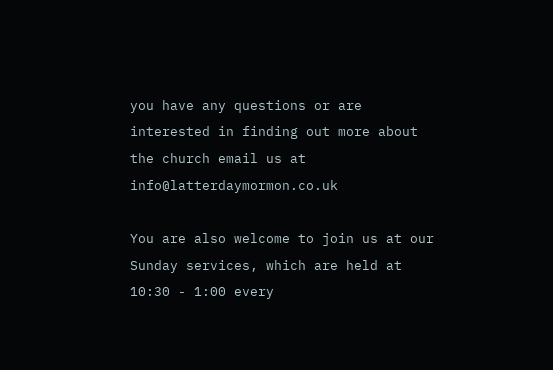you have any questions or are interested in finding out more about the church email us at info@latterdaymormon.co.uk

You are also welcome to join us at our Sunday services, which are held at 10:30 - 1:00 every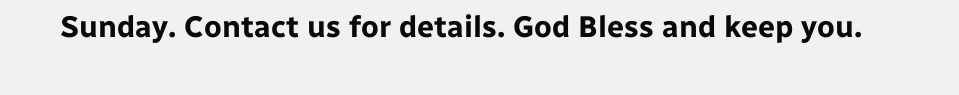Sunday. Contact us for details. God Bless and keep you.